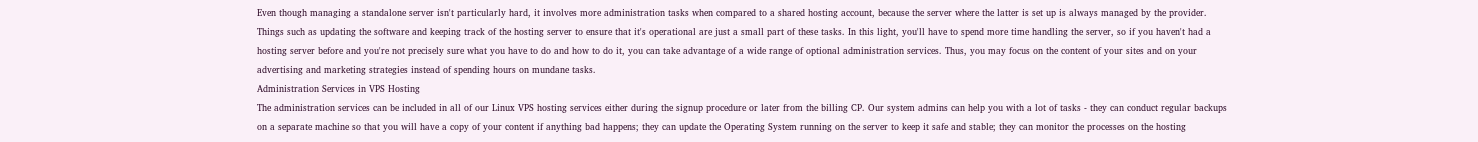Even though managing a standalone server isn't particularly hard, it involves more administration tasks when compared to a shared hosting account, because the server where the latter is set up is always managed by the provider. Things such as updating the software and keeping track of the hosting server to ensure that it's operational are just a small part of these tasks. In this light, you'll have to spend more time handling the server, so if you haven't had a hosting server before and you're not precisely sure what you have to do and how to do it, you can take advantage of a wide range of optional administration services. Thus, you may focus on the content of your sites and on your advertising and marketing strategies instead of spending hours on mundane tasks.
Administration Services in VPS Hosting
The administration services can be included in all of our Linux VPS hosting services either during the signup procedure or later from the billing CP. Our system admins can help you with a lot of tasks - they can conduct regular backups on a separate machine so that you will have a copy of your content if anything bad happens; they can update the Operating System running on the server to keep it safe and stable; they can monitor the processes on the hosting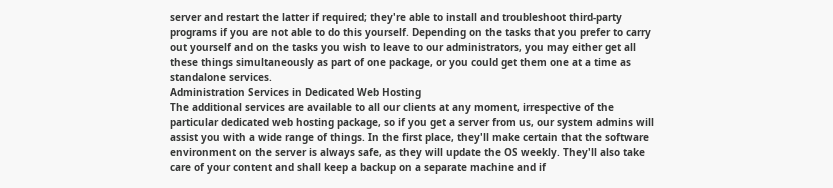server and restart the latter if required; they're able to install and troubleshoot third-party programs if you are not able to do this yourself. Depending on the tasks that you prefer to carry out yourself and on the tasks you wish to leave to our administrators, you may either get all these things simultaneously as part of one package, or you could get them one at a time as standalone services.
Administration Services in Dedicated Web Hosting
The additional services are available to all our clients at any moment, irrespective of the particular dedicated web hosting package, so if you get a server from us, our system admins will assist you with a wide range of things. In the first place, they'll make certain that the software environment on the server is always safe, as they will update the OS weekly. They'll also take care of your content and shall keep a backup on a separate machine and if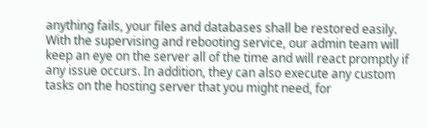anything fails, your files and databases shall be restored easily. With the supervising and rebooting service, our admin team will keep an eye on the server all of the time and will react promptly if any issue occurs. In addition, they can also execute any custom tasks on the hosting server that you might need, for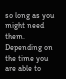so long as you might need them. Depending on the time you are able to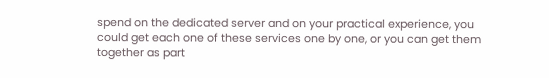spend on the dedicated server and on your practical experience, you could get each one of these services one by one, or you can get them together as part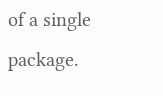of a single package.